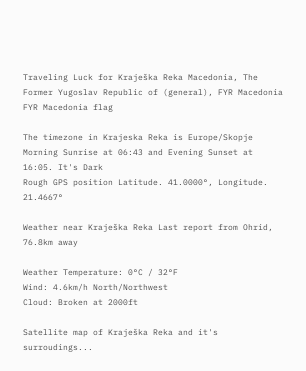Traveling Luck for Kraješka Reka Macedonia, The Former Yugoslav Republic of (general), FYR Macedonia FYR Macedonia flag

The timezone in Krajeska Reka is Europe/Skopje
Morning Sunrise at 06:43 and Evening Sunset at 16:05. It's Dark
Rough GPS position Latitude. 41.0000°, Longitude. 21.4667°

Weather near Kraješka Reka Last report from Ohrid, 76.8km away

Weather Temperature: 0°C / 32°F
Wind: 4.6km/h North/Northwest
Cloud: Broken at 2000ft

Satellite map of Kraješka Reka and it's surroudings...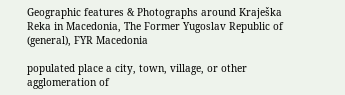Geographic features & Photographs around Kraješka Reka in Macedonia, The Former Yugoslav Republic of (general), FYR Macedonia

populated place a city, town, village, or other agglomeration of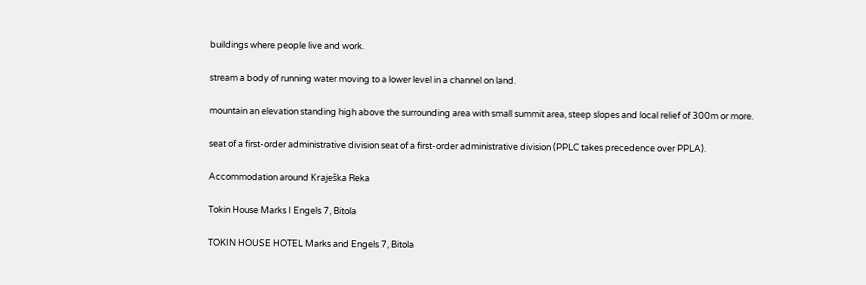buildings where people live and work.

stream a body of running water moving to a lower level in a channel on land.

mountain an elevation standing high above the surrounding area with small summit area, steep slopes and local relief of 300m or more.

seat of a first-order administrative division seat of a first-order administrative division (PPLC takes precedence over PPLA).

Accommodation around Kraješka Reka

Tokin House Marks I Engels 7, Bitola

TOKIN HOUSE HOTEL Marks and Engels 7, Bitola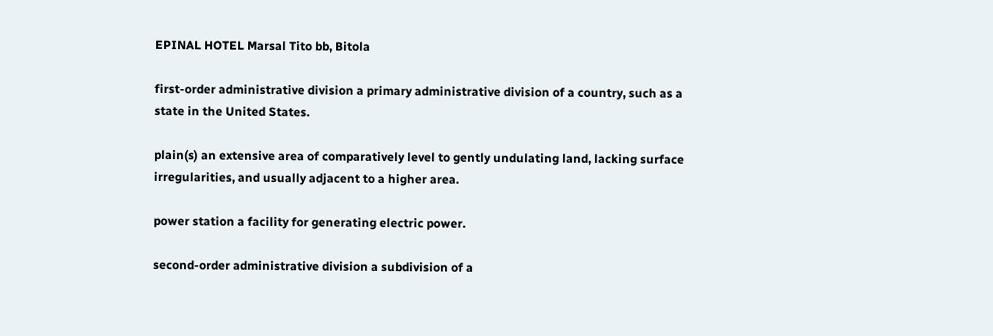EPINAL HOTEL Marsal Tito bb, Bitola

first-order administrative division a primary administrative division of a country, such as a state in the United States.

plain(s) an extensive area of comparatively level to gently undulating land, lacking surface irregularities, and usually adjacent to a higher area.

power station a facility for generating electric power.

second-order administrative division a subdivision of a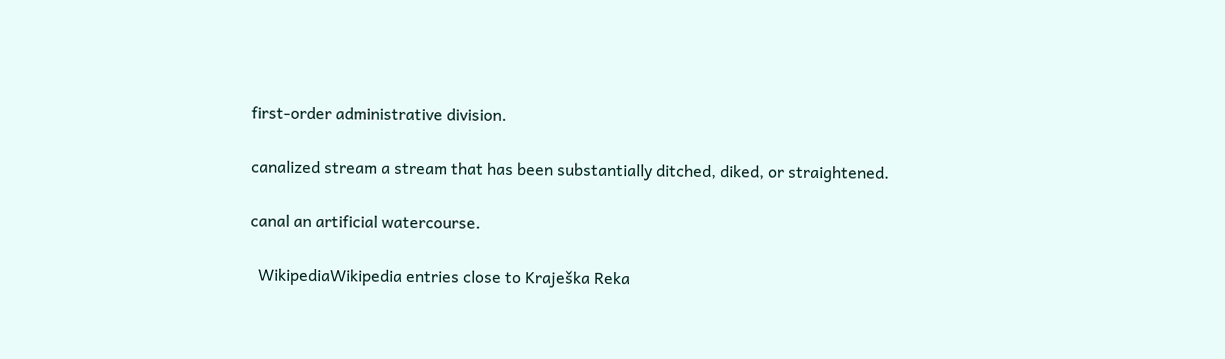first-order administrative division.

canalized stream a stream that has been substantially ditched, diked, or straightened.

canal an artificial watercourse.

  WikipediaWikipedia entries close to Kraješka Reka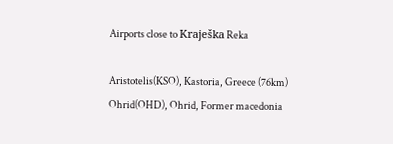Airports close to Kraješka Reka

Aristotelis(KSO), Kastoria, Greece (76km)
Ohrid(OHD), Ohrid, Former macedonia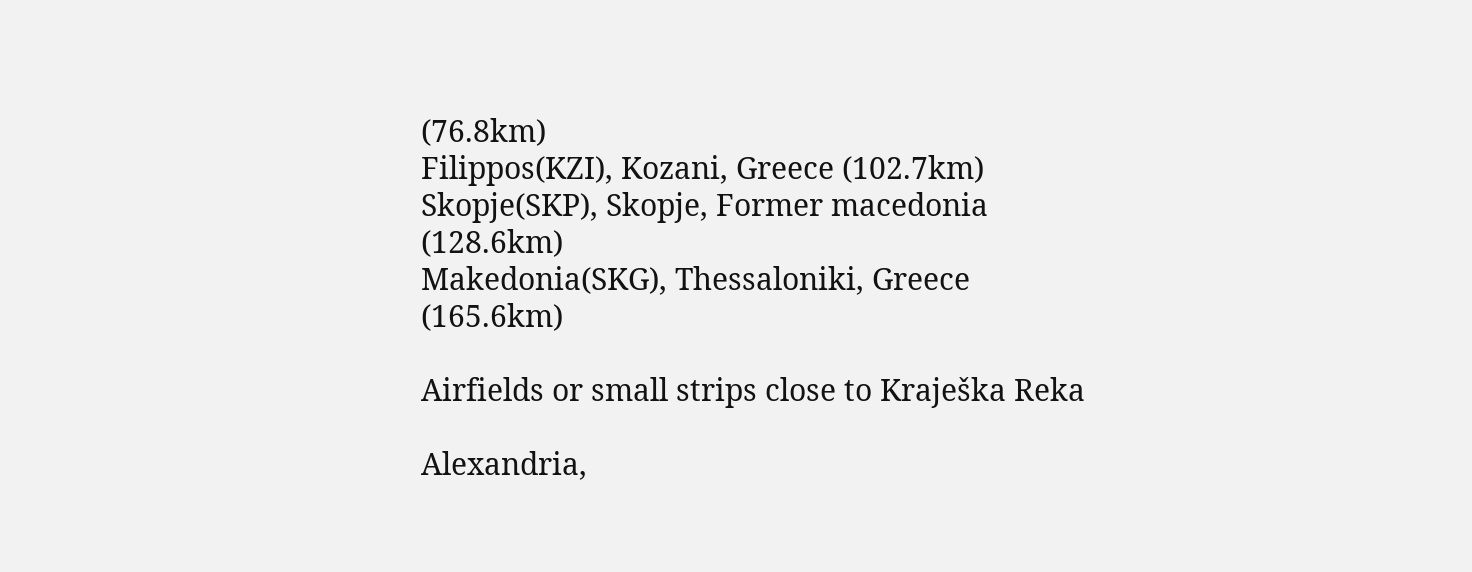(76.8km)
Filippos(KZI), Kozani, Greece (102.7km)
Skopje(SKP), Skopje, Former macedonia (128.6km)
Makedonia(SKG), Thessaloniki, Greece (165.6km)

Airfields or small strips close to Kraješka Reka

Alexandria,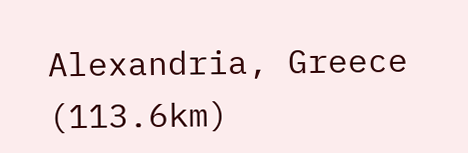Alexandria, Greece (113.6km)